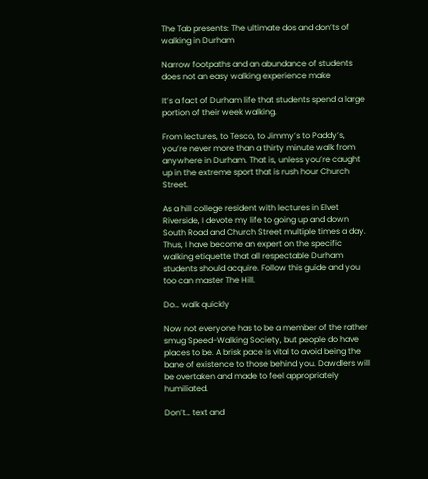The Tab presents: The ultimate dos and don’ts of walking in Durham

Narrow footpaths and an abundance of students does not an easy walking experience make

It’s a fact of Durham life that students spend a large portion of their week walking.

From lectures, to Tesco, to Jimmy’s to Paddy’s, you’re never more than a thirty minute walk from anywhere in Durham. That is, unless you’re caught up in the extreme sport that is rush hour Church Street.

As a hill college resident with lectures in Elvet Riverside, I devote my life to going up and down South Road and Church Street multiple times a day. Thus, I have become an expert on the specific walking etiquette that all respectable Durham students should acquire. Follow this guide and you too can master The Hill.

Do… walk quickly

Now not everyone has to be a member of the rather smug Speed-Walking Society, but people do have places to be. A brisk pace is vital to avoid being the bane of existence to those behind you. Dawdlers will be overtaken and made to feel appropriately humiliated.

Don’t… text and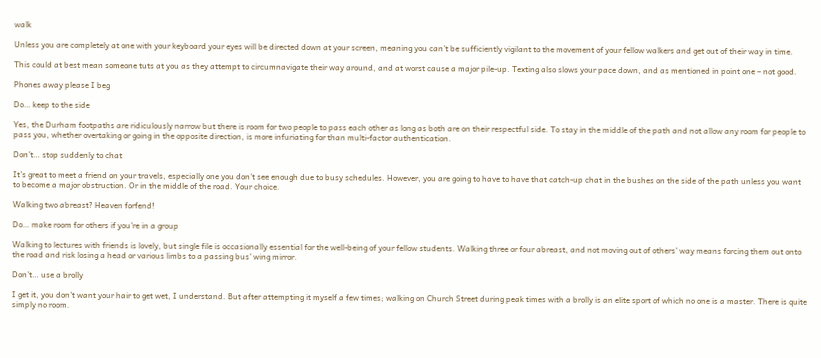walk

Unless you are completely at one with your keyboard your eyes will be directed down at your screen, meaning you can’t be sufficiently vigilant to the movement of your fellow walkers and get out of their way in time.

This could at best mean someone tuts at you as they attempt to circumnavigate their way around, and at worst cause a major pile-up. Texting also slows your pace down, and as mentioned in point one – not good.

Phones away please I beg

Do… keep to the side

Yes, the Durham footpaths are ridiculously narrow but there is room for two people to pass each other as long as both are on their respectful side. To stay in the middle of the path and not allow any room for people to pass you, whether overtaking or going in the opposite direction, is more infuriating for than multi-factor authentication.

Don’t… stop suddenly to chat

It’s great to meet a friend on your travels, especially one you don’t see enough due to busy schedules. However, you are going to have to have that catch-up chat in the bushes on the side of the path unless you want to become a major obstruction. Or in the middle of the road. Your choice.

Walking two abreast? Heaven forfend!

Do… make room for others if you’re in a group

Walking to lectures with friends is lovely, but single file is occasionally essential for the well-being of your fellow students. Walking three or four abreast, and not moving out of others’ way means forcing them out onto the road and risk losing a head or various limbs to a passing bus’ wing mirror.

Don’t… use a brolly

I get it, you don’t want your hair to get wet, I understand. But after attempting it myself a few times; walking on Church Street during peak times with a brolly is an elite sport of which no one is a master. There is quite simply no room.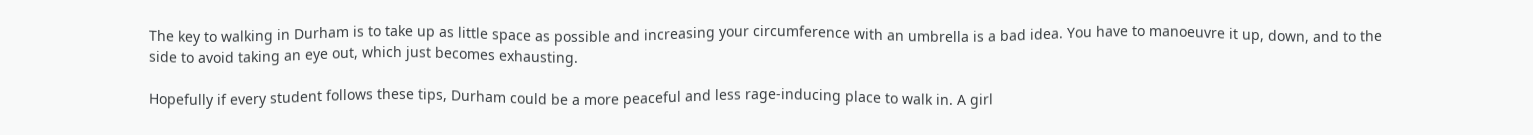The key to walking in Durham is to take up as little space as possible and increasing your circumference with an umbrella is a bad idea. You have to manoeuvre it up, down, and to the side to avoid taking an eye out, which just becomes exhausting.

Hopefully if every student follows these tips, Durham could be a more peaceful and less rage-inducing place to walk in. A girl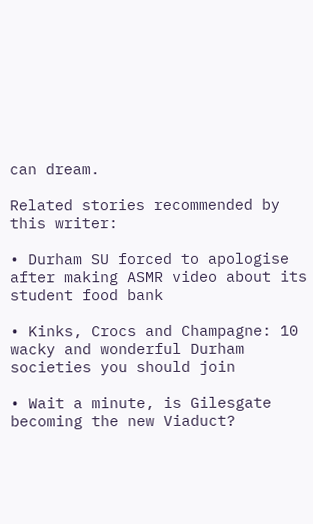can dream.

Related stories recommended by this writer:

• Durham SU forced to apologise after making ASMR video about its student food bank

• Kinks, Crocs and Champagne: 10 wacky and wonderful Durham societies you should join

• Wait a minute, is Gilesgate becoming the new Viaduct?